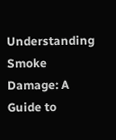Understanding Smoke Damage: A Guide to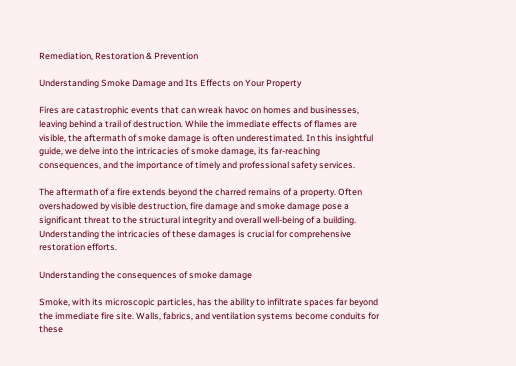Remediation, Restoration & Prevention

Understanding Smoke Damage and Its Effects on Your Property

Fires are catastrophic events that can wreak havoc on homes and businesses, leaving behind a trail of destruction. While the immediate effects of flames are visible, the aftermath of smoke damage is often underestimated. In this insightful guide, we delve into the intricacies of smoke damage, its far-reaching consequences, and the importance of timely and professional safety services.

The aftermath of a fire extends beyond the charred remains of a property. Often overshadowed by visible destruction, fire damage and smoke damage pose a significant threat to the structural integrity and overall well-being of a building. Understanding the intricacies of these damages is crucial for comprehensive restoration efforts.

Understanding the consequences of smoke damage

Smoke, with its microscopic particles, has the ability to infiltrate spaces far beyond the immediate fire site. Walls, fabrics, and ventilation systems become conduits for these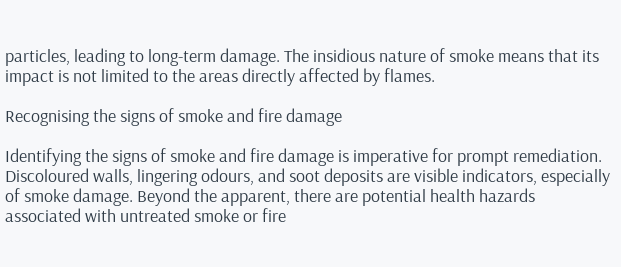particles, leading to long-term damage. The insidious nature of smoke means that its impact is not limited to the areas directly affected by flames.

Recognising the signs of smoke and fire damage

Identifying the signs of smoke and fire damage is imperative for prompt remediation. Discoloured walls, lingering odours, and soot deposits are visible indicators, especially of smoke damage. Beyond the apparent, there are potential health hazards associated with untreated smoke or fire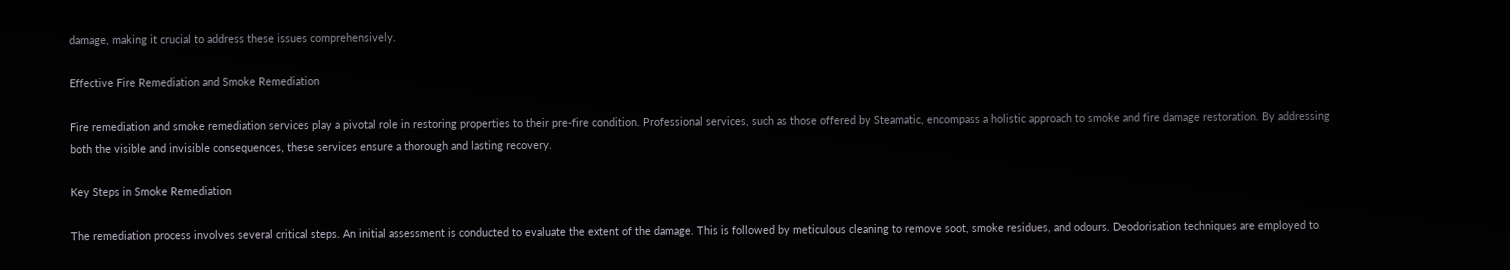damage, making it crucial to address these issues comprehensively.

Effective Fire Remediation and Smoke Remediation

Fire remediation and smoke remediation services play a pivotal role in restoring properties to their pre-fire condition. Professional services, such as those offered by Steamatic, encompass a holistic approach to smoke and fire damage restoration. By addressing both the visible and invisible consequences, these services ensure a thorough and lasting recovery.

Key Steps in Smoke Remediation

The remediation process involves several critical steps. An initial assessment is conducted to evaluate the extent of the damage. This is followed by meticulous cleaning to remove soot, smoke residues, and odours. Deodorisation techniques are employed to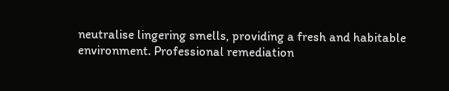neutralise lingering smells, providing a fresh and habitable environment. Professional remediation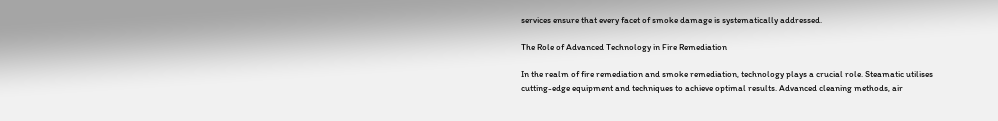services ensure that every facet of smoke damage is systematically addressed.

The Role of Advanced Technology in Fire Remediation

In the realm of fire remediation and smoke remediation, technology plays a crucial role. Steamatic utilises cutting-edge equipment and techniques to achieve optimal results. Advanced cleaning methods, air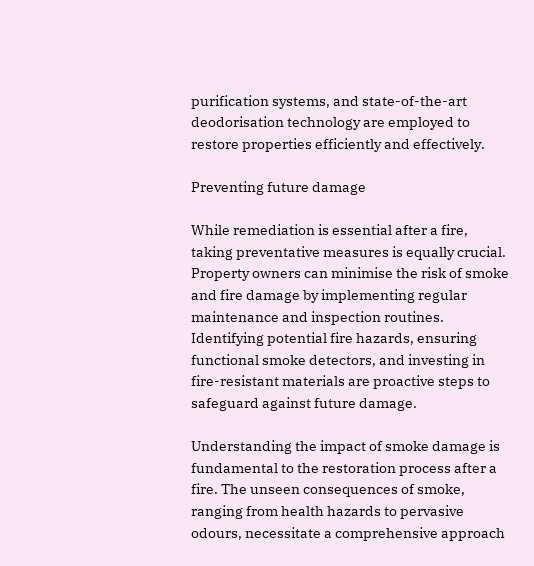purification systems, and state-of-the-art deodorisation technology are employed to restore properties efficiently and effectively.

Preventing future damage

While remediation is essential after a fire, taking preventative measures is equally crucial. Property owners can minimise the risk of smoke and fire damage by implementing regular maintenance and inspection routines. Identifying potential fire hazards, ensuring functional smoke detectors, and investing in fire-resistant materials are proactive steps to safeguard against future damage.

Understanding the impact of smoke damage is fundamental to the restoration process after a fire. The unseen consequences of smoke, ranging from health hazards to pervasive odours, necessitate a comprehensive approach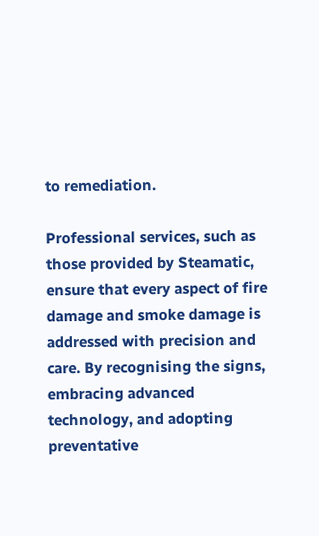to remediation.

Professional services, such as those provided by Steamatic, ensure that every aspect of fire damage and smoke damage is addressed with precision and care. By recognising the signs, embracing advanced technology, and adopting preventative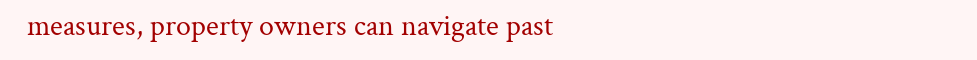measures, property owners can navigate past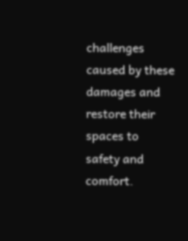challenges caused by these damages and restore their spaces to safety and comfort.